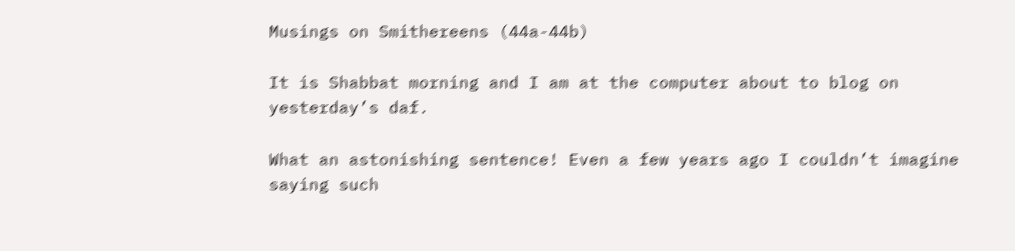Musings on Smithereens (44a-44b)

It is Shabbat morning and I am at the computer about to blog on yesterday’s daf.

What an astonishing sentence! Even a few years ago I couldn’t imagine saying such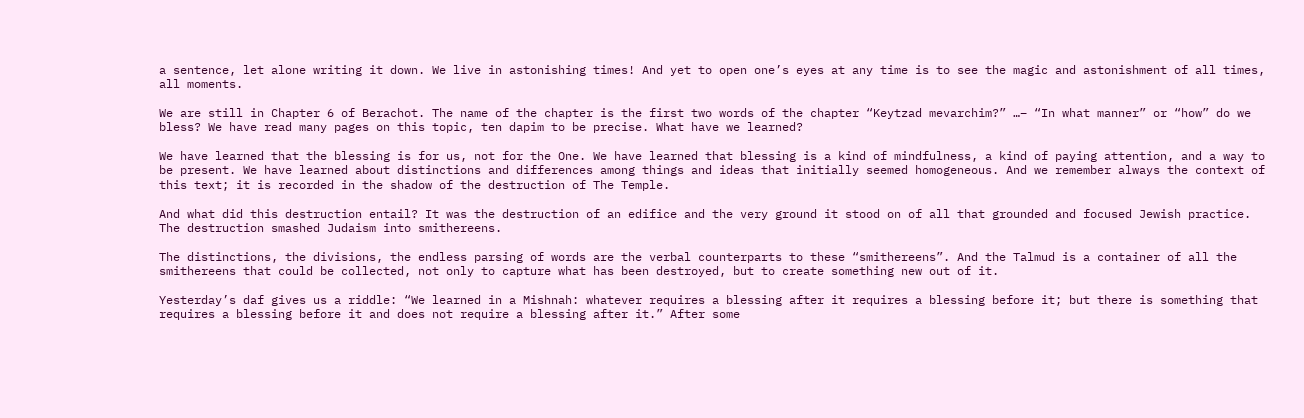a sentence, let alone writing it down. We live in astonishing times! And yet to open one’s eyes at any time is to see the magic and astonishment of all times, all moments.

We are still in Chapter 6 of Berachot. The name of the chapter is the first two words of the chapter “Keytzad mevarchim?” …– “In what manner” or “how” do we bless? We have read many pages on this topic, ten dapim to be precise. What have we learned?

We have learned that the blessing is for us, not for the One. We have learned that blessing is a kind of mindfulness, a kind of paying attention, and a way to be present. We have learned about distinctions and differences among things and ideas that initially seemed homogeneous. And we remember always the context of this text; it is recorded in the shadow of the destruction of The Temple.

And what did this destruction entail? It was the destruction of an edifice and the very ground it stood on of all that grounded and focused Jewish practice. The destruction smashed Judaism into smithereens.

The distinctions, the divisions, the endless parsing of words are the verbal counterparts to these “smithereens”. And the Talmud is a container of all the smithereens that could be collected, not only to capture what has been destroyed, but to create something new out of it.

Yesterday’s daf gives us a riddle: “We learned in a Mishnah: whatever requires a blessing after it requires a blessing before it; but there is something that requires a blessing before it and does not require a blessing after it.” After some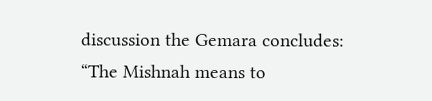discussion the Gemara concludes: “The Mishnah means to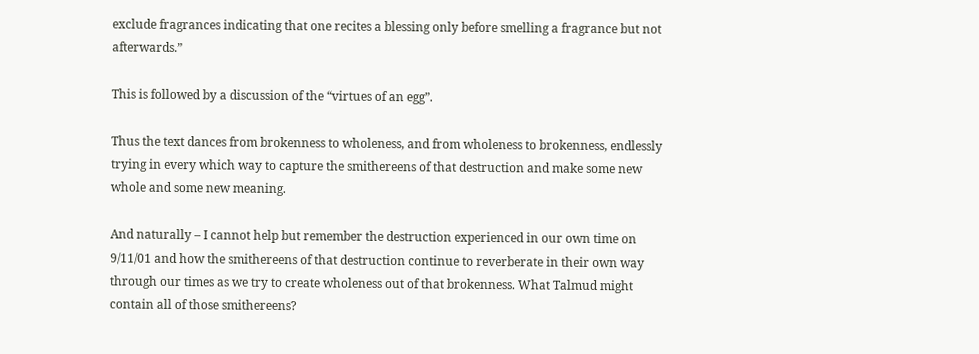exclude fragrances indicating that one recites a blessing only before smelling a fragrance but not afterwards.”

This is followed by a discussion of the “virtues of an egg”.

Thus the text dances from brokenness to wholeness, and from wholeness to brokenness, endlessly trying in every which way to capture the smithereens of that destruction and make some new whole and some new meaning.

And naturally – I cannot help but remember the destruction experienced in our own time on 9/11/01 and how the smithereens of that destruction continue to reverberate in their own way through our times as we try to create wholeness out of that brokenness. What Talmud might contain all of those smithereens?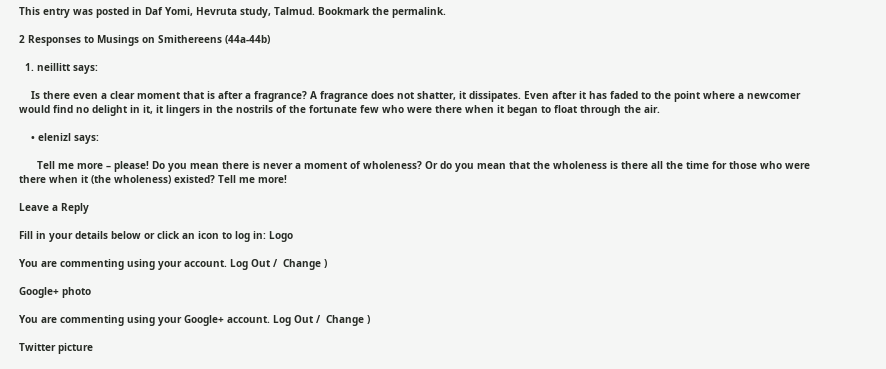This entry was posted in Daf Yomi, Hevruta study, Talmud. Bookmark the permalink.

2 Responses to Musings on Smithereens (44a-44b)

  1. neillitt says:

    Is there even a clear moment that is after a fragrance? A fragrance does not shatter, it dissipates. Even after it has faded to the point where a newcomer would find no delight in it, it lingers in the nostrils of the fortunate few who were there when it began to float through the air.

    • elenizl says:

      Tell me more – please! Do you mean there is never a moment of wholeness? Or do you mean that the wholeness is there all the time for those who were there when it (the wholeness) existed? Tell me more!

Leave a Reply

Fill in your details below or click an icon to log in: Logo

You are commenting using your account. Log Out /  Change )

Google+ photo

You are commenting using your Google+ account. Log Out /  Change )

Twitter picture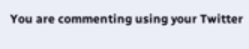You are commenting using your Twitter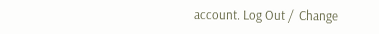account. Log Out /  Change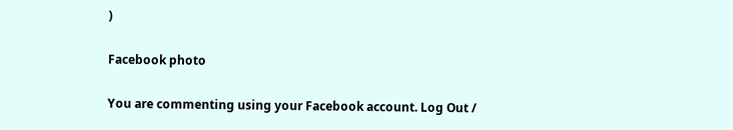)

Facebook photo

You are commenting using your Facebook account. Log Out /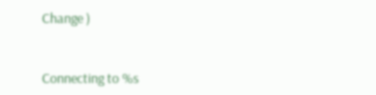Change )


Connecting to %s